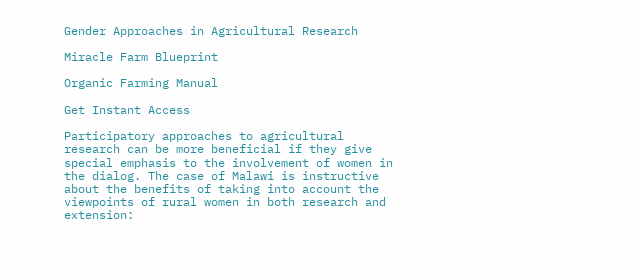Gender Approaches in Agricultural Research

Miracle Farm Blueprint

Organic Farming Manual

Get Instant Access

Participatory approaches to agricultural research can be more beneficial if they give special emphasis to the involvement of women in the dialog. The case of Malawi is instructive about the benefits of taking into account the viewpoints of rural women in both research and extension: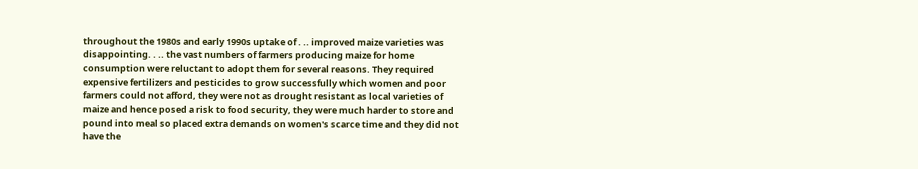throughout the 1980s and early 1990s uptake of . .. improved maize varieties was disappointing. . .. the vast numbers of farmers producing maize for home consumption were reluctant to adopt them for several reasons. They required expensive fertilizers and pesticides to grow successfully which women and poor farmers could not afford, they were not as drought resistant as local varieties of maize and hence posed a risk to food security, they were much harder to store and pound into meal so placed extra demands on women's scarce time and they did not have the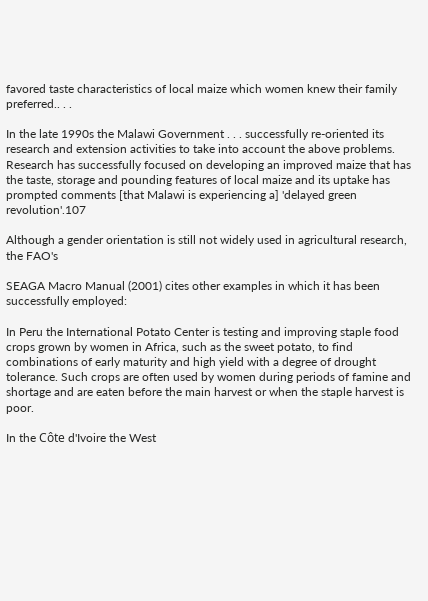favored taste characteristics of local maize which women knew their family preferred.. . .

In the late 1990s the Malawi Government . . . successfully re-oriented its research and extension activities to take into account the above problems. Research has successfully focused on developing an improved maize that has the taste, storage and pounding features of local maize and its uptake has prompted comments [that Malawi is experiencing a] 'delayed green revolution'.107

Although a gender orientation is still not widely used in agricultural research, the FAO's

SEAGA Macro Manual (2001) cites other examples in which it has been successfully employed:

In Peru the International Potato Center is testing and improving staple food crops grown by women in Africa, such as the sweet potato, to find combinations of early maturity and high yield with a degree of drought tolerance. Such crops are often used by women during periods of famine and shortage and are eaten before the main harvest or when the staple harvest is poor.

In the Côte d'Ivoire the West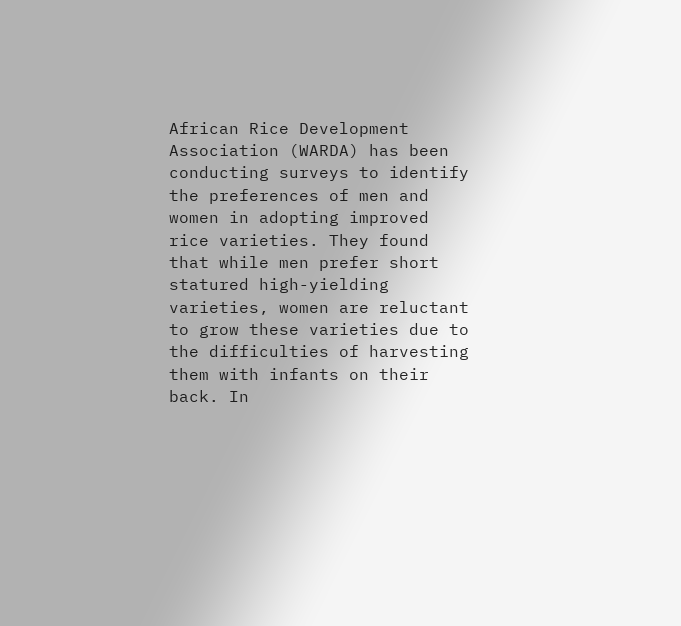African Rice Development Association (WARDA) has been conducting surveys to identify the preferences of men and women in adopting improved rice varieties. They found that while men prefer short statured high-yielding varieties, women are reluctant to grow these varieties due to the difficulties of harvesting them with infants on their back. In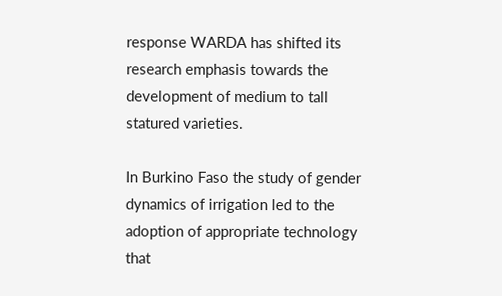response WARDA has shifted its research emphasis towards the development of medium to tall statured varieties.

In Burkino Faso the study of gender dynamics of irrigation led to the adoption of appropriate technology that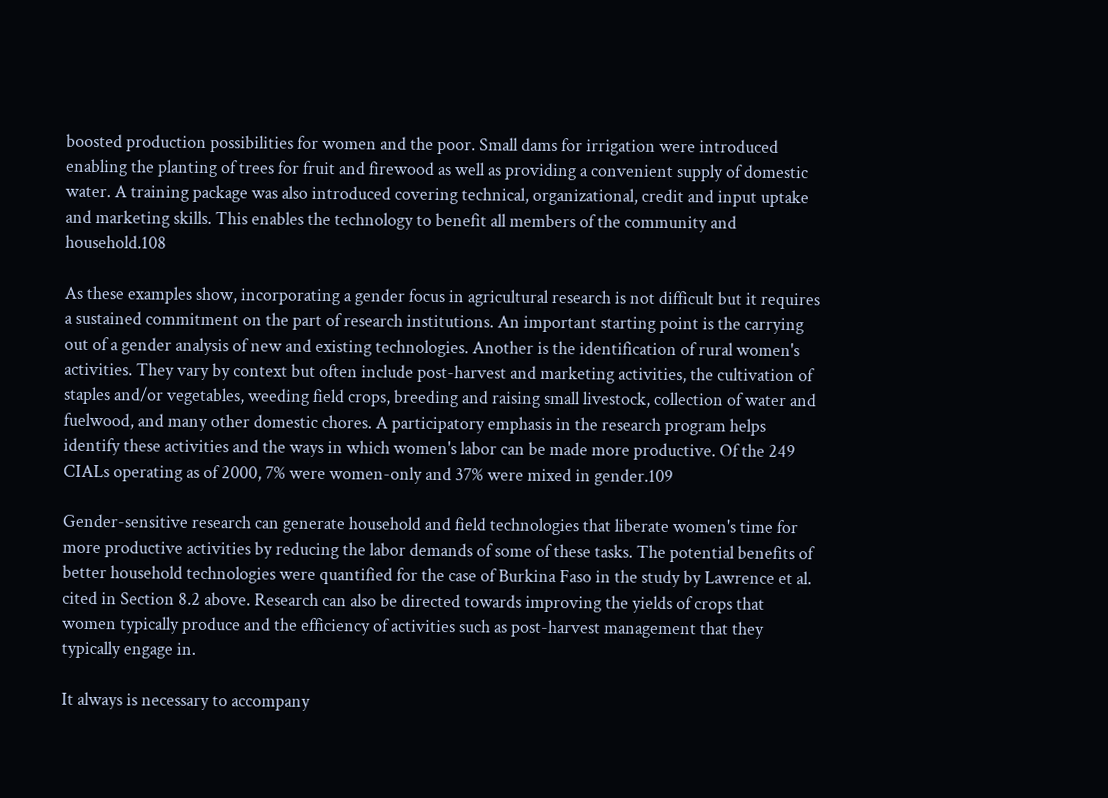boosted production possibilities for women and the poor. Small dams for irrigation were introduced enabling the planting of trees for fruit and firewood as well as providing a convenient supply of domestic water. A training package was also introduced covering technical, organizational, credit and input uptake and marketing skills. This enables the technology to benefit all members of the community and household.108

As these examples show, incorporating a gender focus in agricultural research is not difficult but it requires a sustained commitment on the part of research institutions. An important starting point is the carrying out of a gender analysis of new and existing technologies. Another is the identification of rural women's activities. They vary by context but often include post-harvest and marketing activities, the cultivation of staples and/or vegetables, weeding field crops, breeding and raising small livestock, collection of water and fuelwood, and many other domestic chores. A participatory emphasis in the research program helps identify these activities and the ways in which women's labor can be made more productive. Of the 249 CIALs operating as of 2000, 7% were women-only and 37% were mixed in gender.109

Gender-sensitive research can generate household and field technologies that liberate women's time for more productive activities by reducing the labor demands of some of these tasks. The potential benefits of better household technologies were quantified for the case of Burkina Faso in the study by Lawrence et al. cited in Section 8.2 above. Research can also be directed towards improving the yields of crops that women typically produce and the efficiency of activities such as post-harvest management that they typically engage in.

It always is necessary to accompany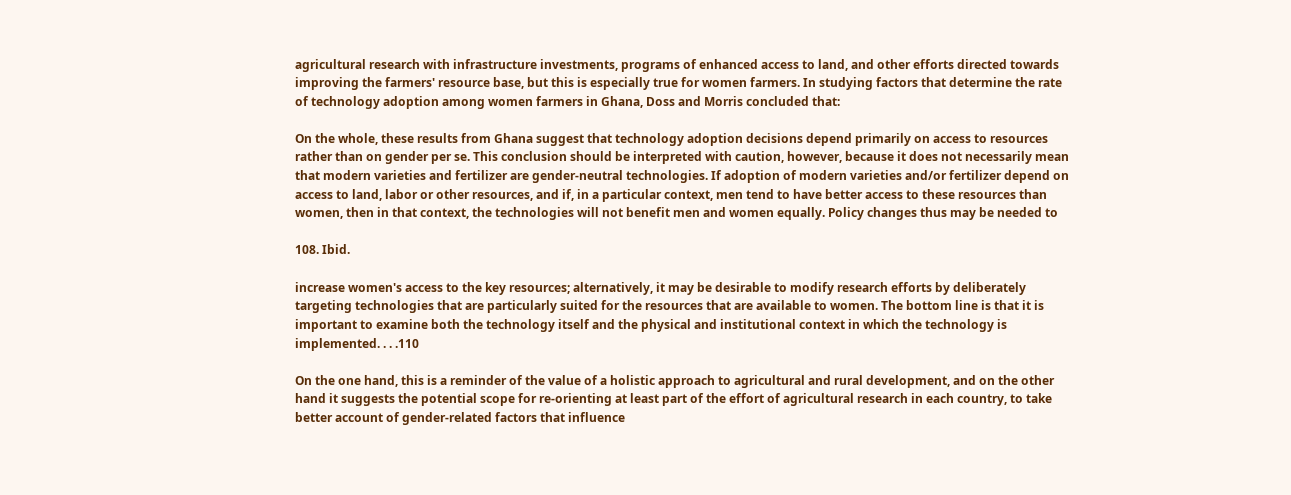agricultural research with infrastructure investments, programs of enhanced access to land, and other efforts directed towards improving the farmers' resource base, but this is especially true for women farmers. In studying factors that determine the rate of technology adoption among women farmers in Ghana, Doss and Morris concluded that:

On the whole, these results from Ghana suggest that technology adoption decisions depend primarily on access to resources rather than on gender per se. This conclusion should be interpreted with caution, however, because it does not necessarily mean that modern varieties and fertilizer are gender-neutral technologies. If adoption of modern varieties and/or fertilizer depend on access to land, labor or other resources, and if, in a particular context, men tend to have better access to these resources than women, then in that context, the technologies will not benefit men and women equally. Policy changes thus may be needed to

108. Ibid.

increase women's access to the key resources; alternatively, it may be desirable to modify research efforts by deliberately targeting technologies that are particularly suited for the resources that are available to women. The bottom line is that it is important to examine both the technology itself and the physical and institutional context in which the technology is implemented. . . .110

On the one hand, this is a reminder of the value of a holistic approach to agricultural and rural development, and on the other hand it suggests the potential scope for re-orienting at least part of the effort of agricultural research in each country, to take better account of gender-related factors that influence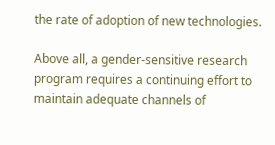the rate of adoption of new technologies.

Above all, a gender-sensitive research program requires a continuing effort to maintain adequate channels of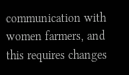communication with women farmers, and this requires changes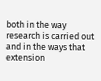both in the way research is carried out and in the ways that extension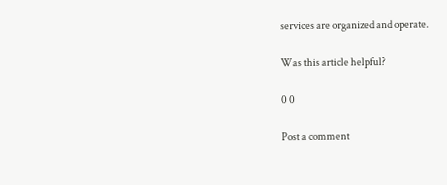services are organized and operate.

Was this article helpful?

0 0

Post a comment